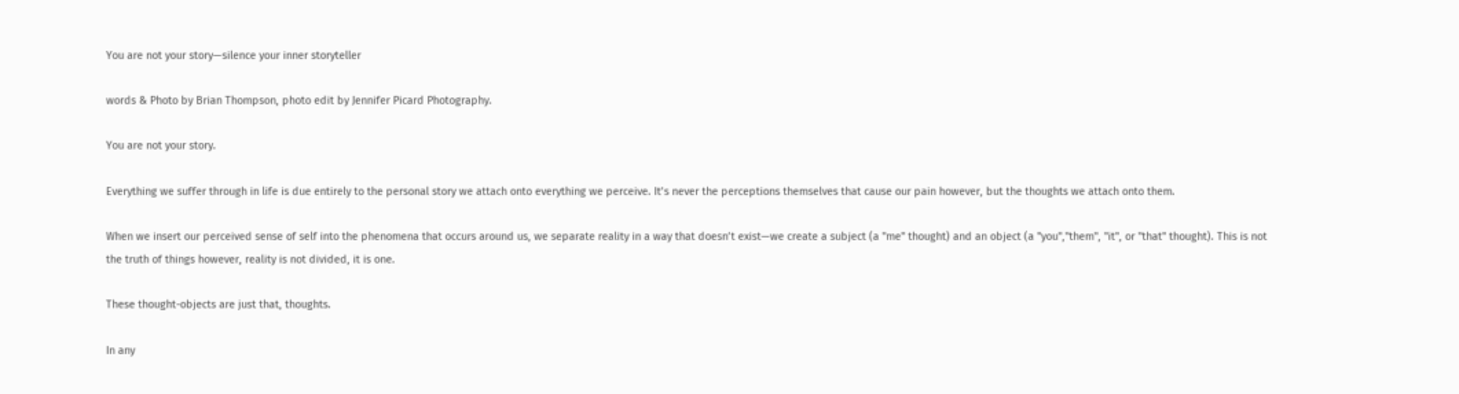You are not your story—silence your inner storyteller

words & Photo by Brian Thompson, photo edit by Jennifer Picard Photography.

You are not your story.

Everything we suffer through in life is due entirely to the personal story we attach onto everything we perceive. It’s never the perceptions themselves that cause our pain however, but the thoughts we attach onto them.

When we insert our perceived sense of self into the phenomena that occurs around us, we separate reality in a way that doesn’t exist—we create a subject (a "me" thought) and an object (a "you","them", "it", or "that" thought). This is not the truth of things however, reality is not divided, it is one.

These thought-objects are just that, thoughts.

In any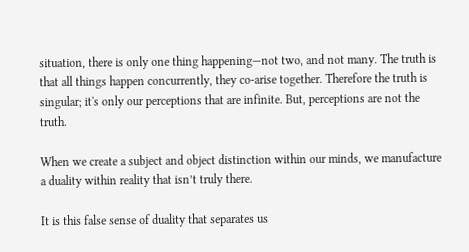situation, there is only one thing happening—not two, and not many. The truth is that all things happen concurrently, they co-arise together. Therefore the truth is singular; it's only our perceptions that are infinite. But, perceptions are not the truth.

When we create a subject and object distinction within our minds, we manufacture a duality within reality that isn’t truly there.

It is this false sense of duality that separates us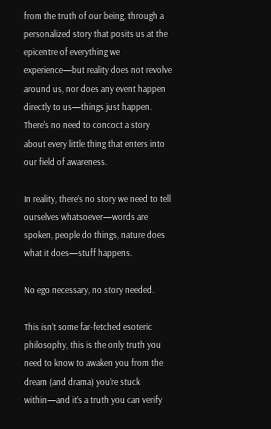from the truth of our being, through a personalized story that posits us at the epicentre of everything we experience—but reality does not revolve around us, nor does any event happen directly to us—things just happen. There's no need to concoct a story about every little thing that enters into our field of awareness.

In reality, there’s no story we need to tell ourselves whatsoever—words are spoken, people do things, nature does what it does—stuff happens.

No ego necessary, no story needed.

This isn’t some far-fetched esoteric philosophy, this is the only truth you need to know to awaken you from the dream (and drama) you’re stuck within—and it’s a truth you can verify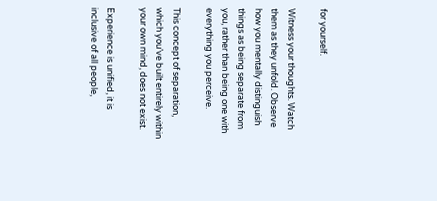for yourself.

Witness your thoughts. Watch them as they unfold. Observe how you mentally distinguish things as being separate from you, rather than being one with everything you perceive.

This concept of separation, which you’ve built entirely within your own mind, does not exist.

Experience is unified, it is inclusive of all people,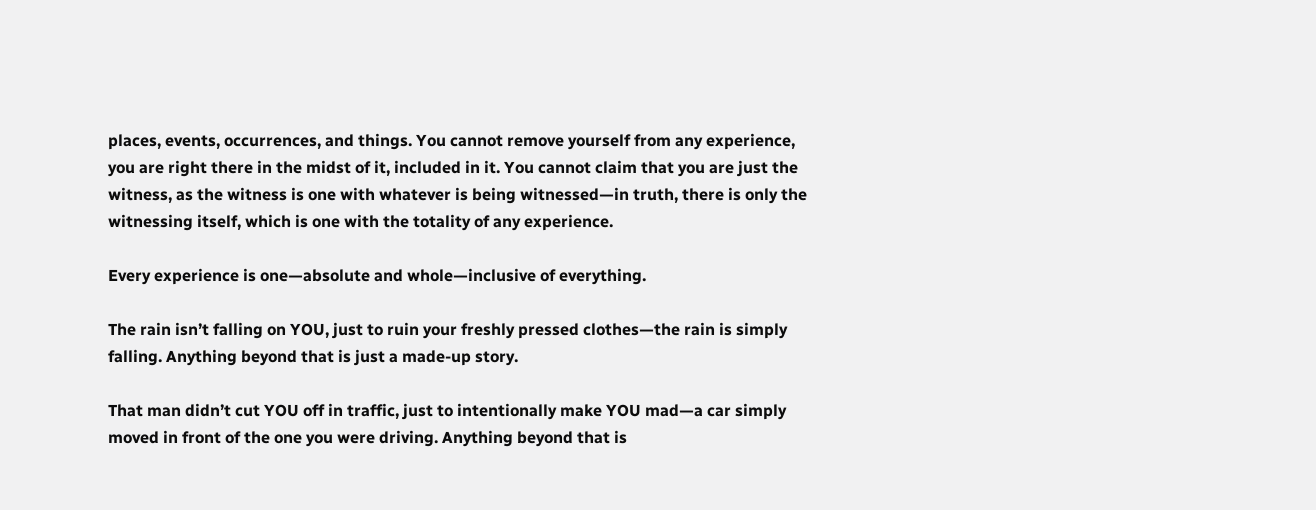places, events, occurrences, and things. You cannot remove yourself from any experience, you are right there in the midst of it, included in it. You cannot claim that you are just the witness, as the witness is one with whatever is being witnessed—in truth, there is only the witnessing itself, which is one with the totality of any experience.

Every experience is one—absolute and whole—inclusive of everything.

The rain isn’t falling on YOU, just to ruin your freshly pressed clothes—the rain is simply falling. Anything beyond that is just a made-up story.

That man didn’t cut YOU off in traffic, just to intentionally make YOU mad—a car simply moved in front of the one you were driving. Anything beyond that is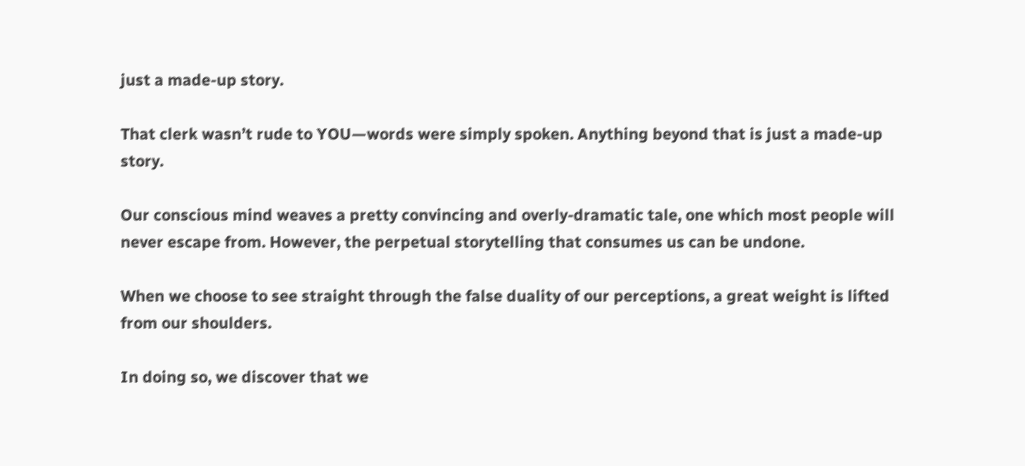just a made-up story.

That clerk wasn’t rude to YOU—words were simply spoken. Anything beyond that is just a made-up story.

Our conscious mind weaves a pretty convincing and overly-dramatic tale, one which most people will never escape from. However, the perpetual storytelling that consumes us can be undone.

When we choose to see straight through the false duality of our perceptions, a great weight is lifted from our shoulders.

In doing so, we discover that we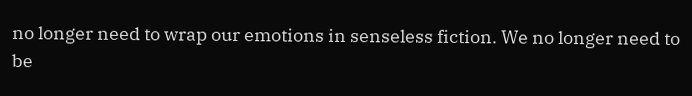no longer need to wrap our emotions in senseless fiction. We no longer need to be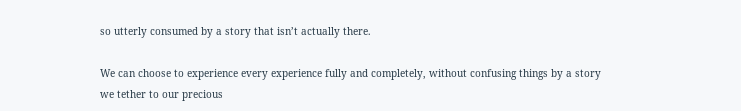so utterly consumed by a story that isn’t actually there.

We can choose to experience every experience fully and completely, without confusing things by a story we tether to our precious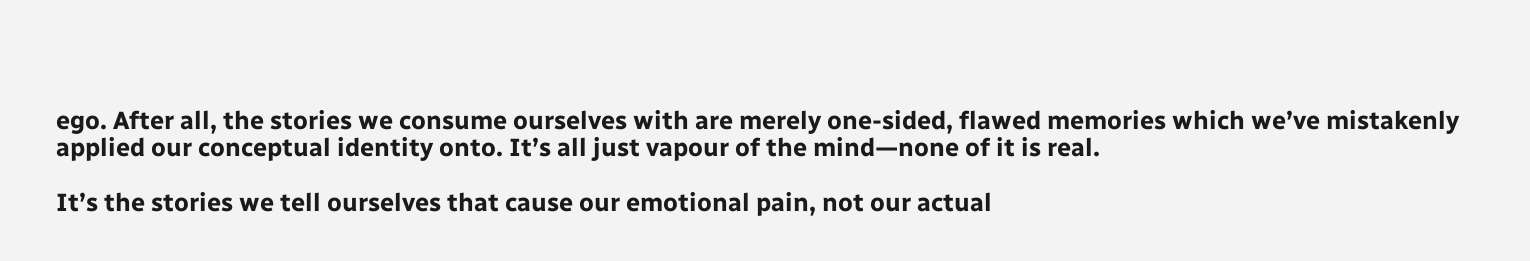ego. After all, the stories we consume ourselves with are merely one-sided, flawed memories which we’ve mistakenly applied our conceptual identity onto. It’s all just vapour of the mind—none of it is real.

It’s the stories we tell ourselves that cause our emotional pain, not our actual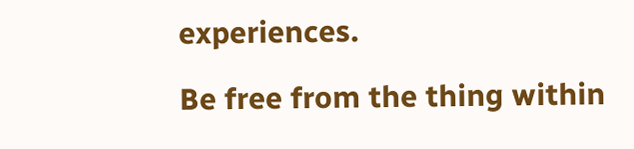experiences.

Be free from the thing within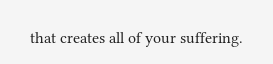that creates all of your suffering.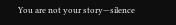You are not your story—silence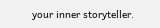your inner storyteller.